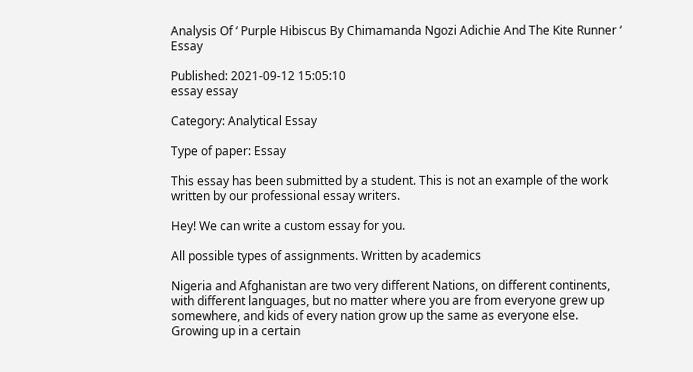Analysis Of ‘ Purple Hibiscus By Chimamanda Ngozi Adichie And The Kite Runner ‘ Essay

Published: 2021-09-12 15:05:10
essay essay

Category: Analytical Essay

Type of paper: Essay

This essay has been submitted by a student. This is not an example of the work written by our professional essay writers.

Hey! We can write a custom essay for you.

All possible types of assignments. Written by academics

Nigeria and Afghanistan are two very different Nations, on different continents, with different languages, but no matter where you are from everyone grew up somewhere, and kids of every nation grow up the same as everyone else. Growing up in a certain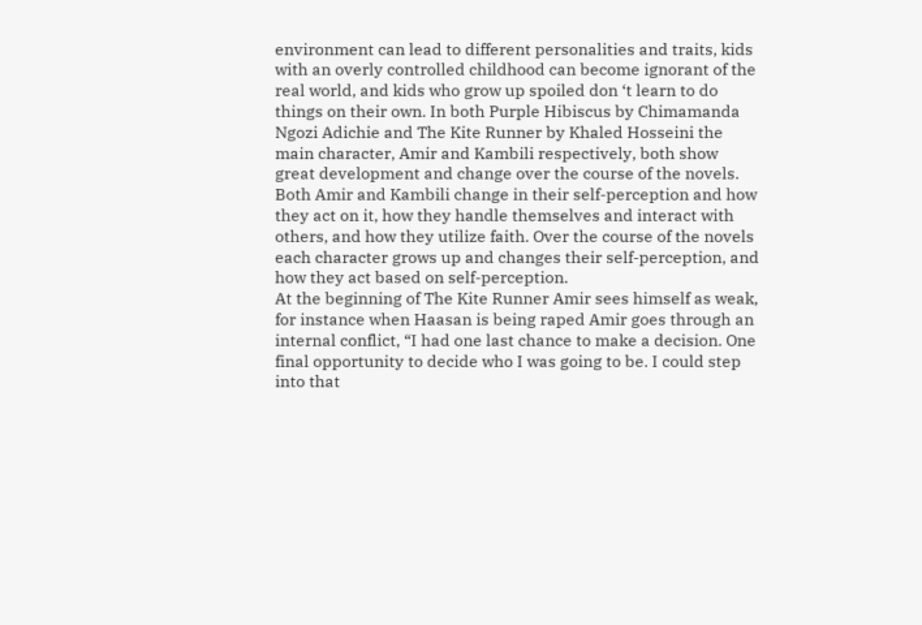environment can lead to different personalities and traits, kids with an overly controlled childhood can become ignorant of the real world, and kids who grow up spoiled don ‘t learn to do things on their own. In both Purple Hibiscus by Chimamanda Ngozi Adichie and The Kite Runner by Khaled Hosseini the main character, Amir and Kambili respectively, both show great development and change over the course of the novels. Both Amir and Kambili change in their self-perception and how they act on it, how they handle themselves and interact with others, and how they utilize faith. Over the course of the novels each character grows up and changes their self-perception, and how they act based on self-perception.
At the beginning of The Kite Runner Amir sees himself as weak, for instance when Haasan is being raped Amir goes through an internal conflict, “I had one last chance to make a decision. One final opportunity to decide who I was going to be. I could step into that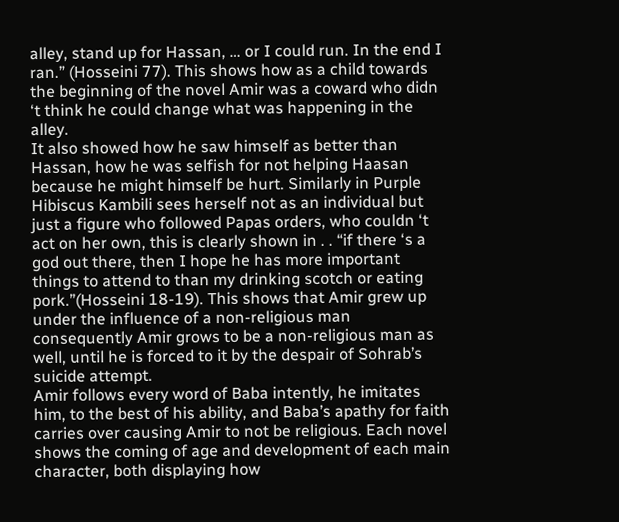alley, stand up for Hassan, … or I could run. In the end I ran.” (Hosseini 77). This shows how as a child towards the beginning of the novel Amir was a coward who didn ‘t think he could change what was happening in the alley.
It also showed how he saw himself as better than Hassan, how he was selfish for not helping Haasan because he might himself be hurt. Similarly in Purple Hibiscus Kambili sees herself not as an individual but just a figure who followed Papas orders, who couldn ‘t act on her own, this is clearly shown in . . “if there ‘s a god out there, then I hope he has more important things to attend to than my drinking scotch or eating pork.”(Hosseini 18-19). This shows that Amir grew up under the influence of a non-religious man consequently Amir grows to be a non-religious man as well, until he is forced to it by the despair of Sohrab’s suicide attempt.
Amir follows every word of Baba intently, he imitates him, to the best of his ability, and Baba’s apathy for faith carries over causing Amir to not be religious. Each novel shows the coming of age and development of each main character, both displaying how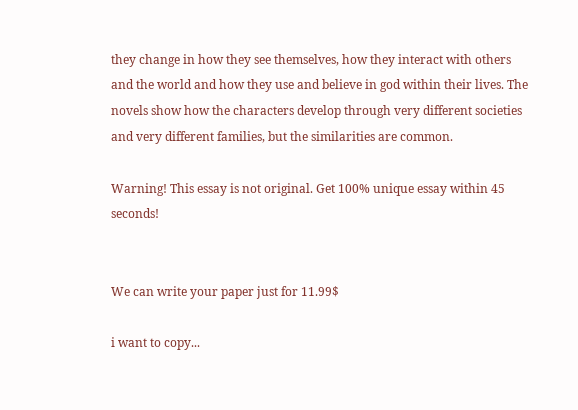they change in how they see themselves, how they interact with others and the world and how they use and believe in god within their lives. The novels show how the characters develop through very different societies and very different families, but the similarities are common.

Warning! This essay is not original. Get 100% unique essay within 45 seconds!


We can write your paper just for 11.99$

i want to copy...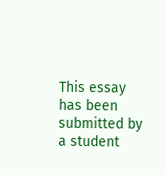This essay has been submitted by a student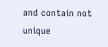and contain not unique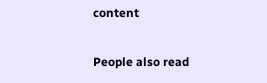content

People also read